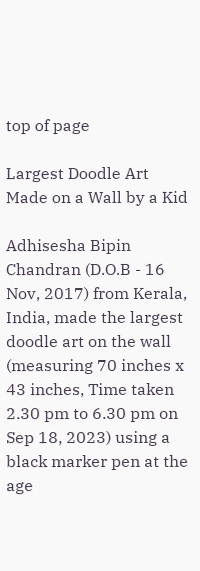top of page

Largest Doodle Art Made on a Wall by a Kid

Adhisesha Bipin Chandran (D.O.B - 16 Nov, 2017) from Kerala, India, made the largest doodle art on the wall (measuring 70 inches x 43 inches, Time taken 2.30 pm to 6.30 pm on Sep 18, 2023) using a black marker pen at the age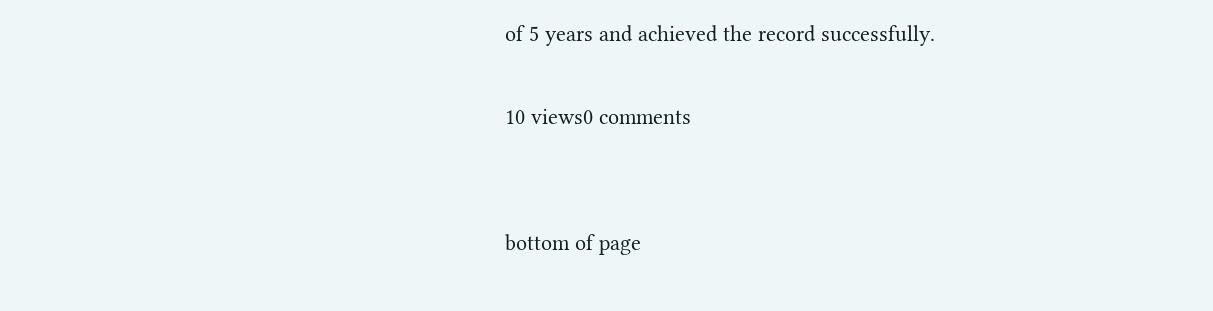of 5 years and achieved the record successfully.

10 views0 comments


bottom of page